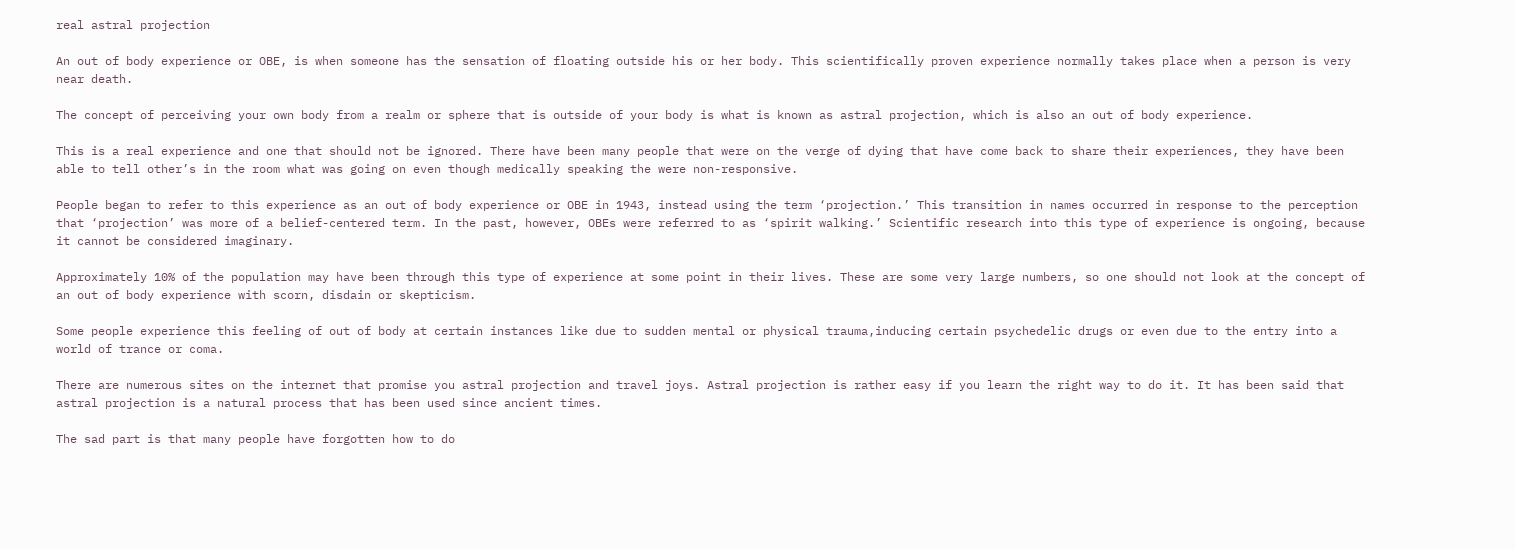real astral projection

An out of body experience or OBE, is when someone has the sensation of floating outside his or her body. This scientifically proven experience normally takes place when a person is very near death.

The concept of perceiving your own body from a realm or sphere that is outside of your body is what is known as astral projection, which is also an out of body experience.

This is a real experience and one that should not be ignored. There have been many people that were on the verge of dying that have come back to share their experiences, they have been able to tell other’s in the room what was going on even though medically speaking the were non-responsive.

People began to refer to this experience as an out of body experience or OBE in 1943, instead using the term ‘projection.’ This transition in names occurred in response to the perception that ‘projection’ was more of a belief-centered term. In the past, however, OBEs were referred to as ‘spirit walking.’ Scientific research into this type of experience is ongoing, because it cannot be considered imaginary.

Approximately 10% of the population may have been through this type of experience at some point in their lives. These are some very large numbers, so one should not look at the concept of an out of body experience with scorn, disdain or skepticism.

Some people experience this feeling of out of body at certain instances like due to sudden mental or physical trauma,inducing certain psychedelic drugs or even due to the entry into a world of trance or coma.

There are numerous sites on the internet that promise you astral projection and travel joys. Astral projection is rather easy if you learn the right way to do it. It has been said that astral projection is a natural process that has been used since ancient times.

The sad part is that many people have forgotten how to do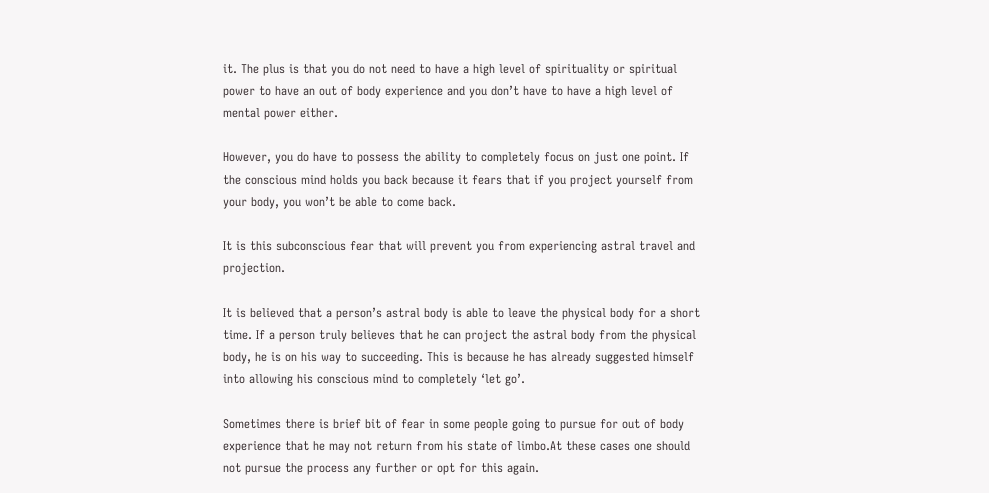it. The plus is that you do not need to have a high level of spirituality or spiritual power to have an out of body experience and you don’t have to have a high level of mental power either.

However, you do have to possess the ability to completely focus on just one point. If the conscious mind holds you back because it fears that if you project yourself from your body, you won’t be able to come back.

It is this subconscious fear that will prevent you from experiencing astral travel and projection.

It is believed that a person’s astral body is able to leave the physical body for a short time. If a person truly believes that he can project the astral body from the physical body, he is on his way to succeeding. This is because he has already suggested himself into allowing his conscious mind to completely ‘let go’.

Sometimes there is brief bit of fear in some people going to pursue for out of body experience that he may not return from his state of limbo.At these cases one should not pursue the process any further or opt for this again.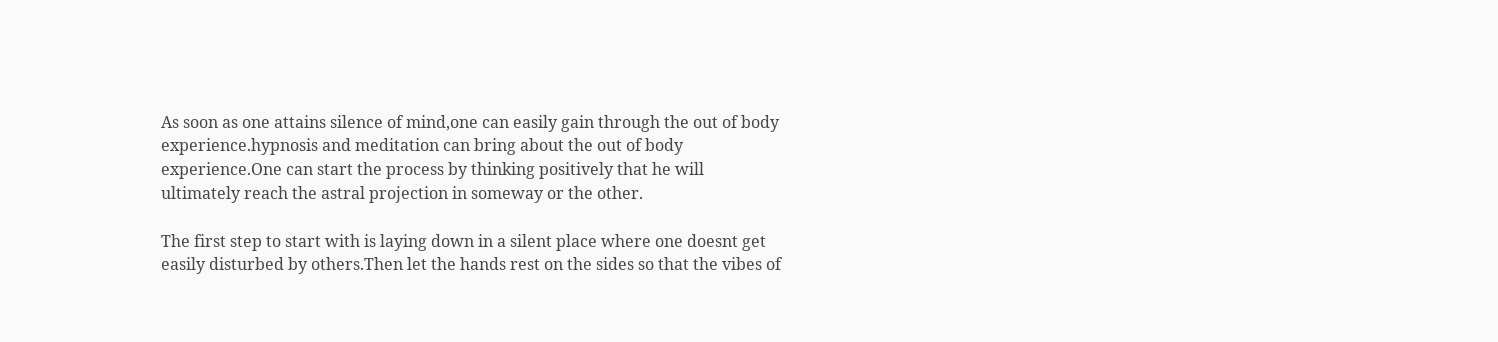As soon as one attains silence of mind,one can easily gain through the out of body experience.hypnosis and meditation can bring about the out of body experience.One can start the process by thinking positively that he will ultimately reach the astral projection in someway or the other.

The first step to start with is laying down in a silent place where one doesnt get easily disturbed by others.Then let the hands rest on the sides so that the vibes of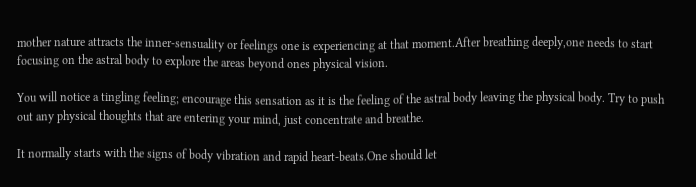mother nature attracts the inner-sensuality or feelings one is experiencing at that moment.After breathing deeply,one needs to start focusing on the astral body to explore the areas beyond ones physical vision.

You will notice a tingling feeling; encourage this sensation as it is the feeling of the astral body leaving the physical body. Try to push out any physical thoughts that are entering your mind, just concentrate and breathe.

It normally starts with the signs of body vibration and rapid heart-beats.One should let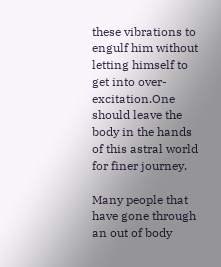these vibrations to engulf him without letting himself to get into over-excitation.One should leave the body in the hands of this astral world for finer journey.

Many people that have gone through an out of body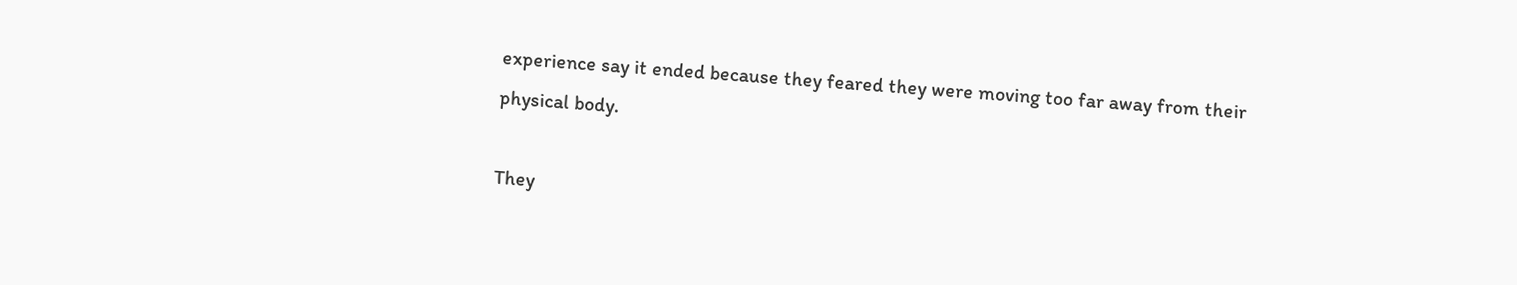experience say it ended because they feared they were moving too far away from their physical body.

They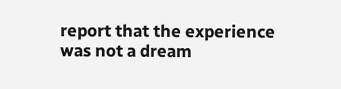report that the experience was not a dream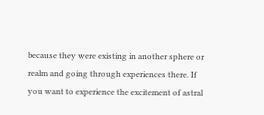because they were existing in another sphere or realm and going through experiences there. If you want to experience the excitement of astral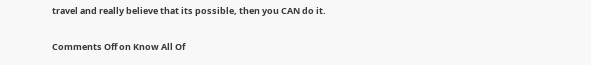travel and really believe that its possible, then you CAN do it.

Comments Off on Know All Of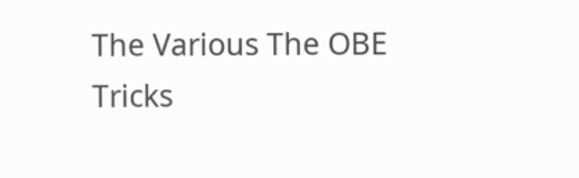The Various The OBE Tricks